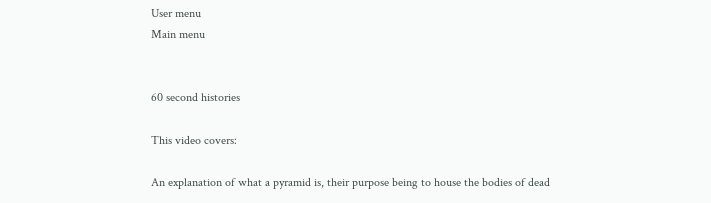User menu
Main menu


60 second histories

This video covers:

An explanation of what a pyramid is, their purpose being to house the bodies of dead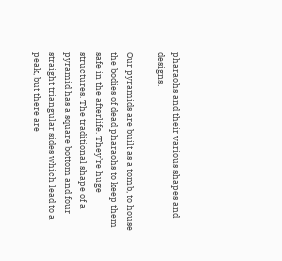pharaohs and their various shapes and designs.

Our pyramids are built as a tomb, to house the bodies of dead pharaohs to keep them safe in the afterlife. They’re huge structures. The traditional shape of a pyramid has a square bottom and four straight triangular sides which lead to a peak, but there are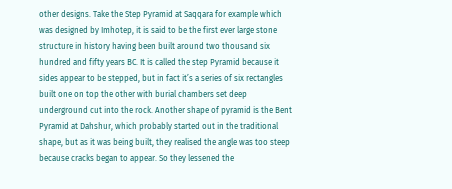other designs. Take the Step Pyramid at Saqqara for example which was designed by Imhotep, it is said to be the first ever large stone structure in history having been built around two thousand six hundred and fifty years BC. It is called the step Pyramid because it sides appear to be stepped, but in fact it’s a series of six rectangles built one on top the other with burial chambers set deep underground cut into the rock. Another shape of pyramid is the Bent Pyramid at Dahshur, which probably started out in the traditional shape, but as it was being built, they realised the angle was too steep because cracks began to appear. So they lessened the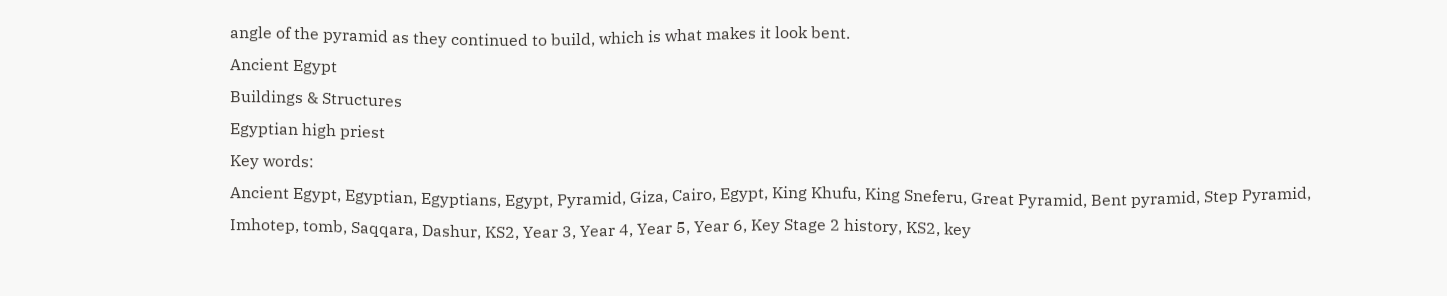angle of the pyramid as they continued to build, which is what makes it look bent.
Ancient Egypt
Buildings & Structures
Egyptian high priest
Key words:
Ancient Egypt, Egyptian, Egyptians, Egypt, Pyramid, Giza, Cairo, Egypt, King Khufu, King Sneferu, Great Pyramid, Bent pyramid, Step Pyramid, Imhotep, tomb, Saqqara, Dashur, KS2, Year 3, Year 4, Year 5, Year 6, Key Stage 2 history, KS2, key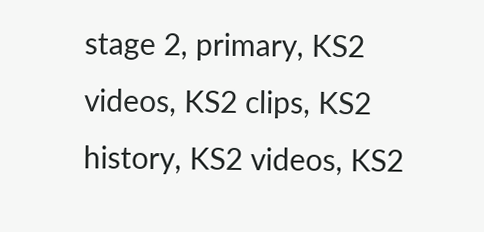stage 2, primary, KS2 videos, KS2 clips, KS2 history, KS2 videos, KS2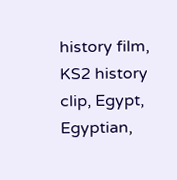history film, KS2 history clip, Egypt, Egyptian,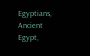Egyptians, Ancient Egypt,